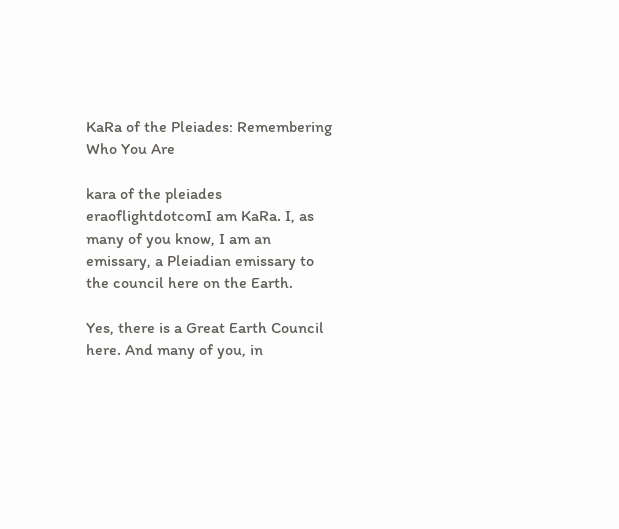KaRa of the Pleiades: Remembering Who You Are

kara of the pleiades eraoflightdotcomI am KaRa. I, as many of you know, I am an emissary, a Pleiadian emissary to the council here on the Earth.

Yes, there is a Great Earth Council here. And many of you, in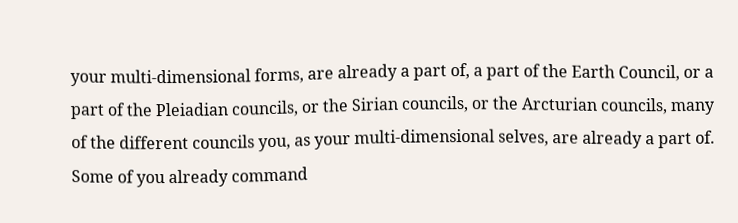your multi-dimensional forms, are already a part of, a part of the Earth Council, or a part of the Pleiadian councils, or the Sirian councils, or the Arcturian councils, many of the different councils you, as your multi-dimensional selves, are already a part of.  Some of you already command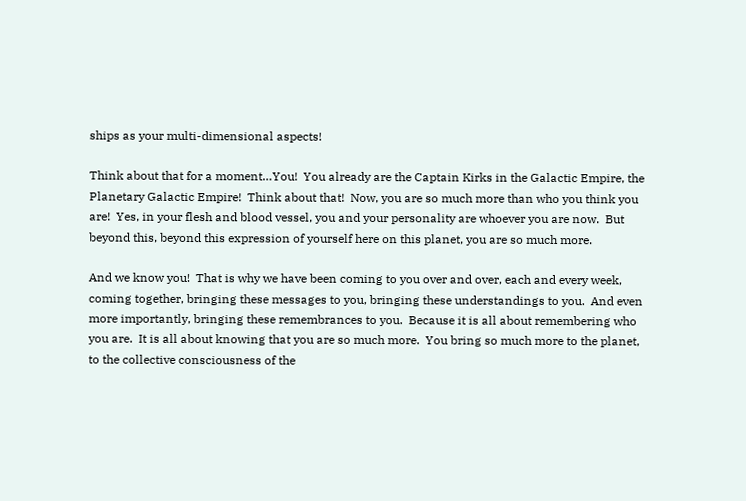ships as your multi-dimensional aspects!

Think about that for a moment…You!  You already are the Captain Kirks in the Galactic Empire, the Planetary Galactic Empire!  Think about that!  Now, you are so much more than who you think you are!  Yes, in your flesh and blood vessel, you and your personality are whoever you are now.  But beyond this, beyond this expression of yourself here on this planet, you are so much more.

And we know you!  That is why we have been coming to you over and over, each and every week, coming together, bringing these messages to you, bringing these understandings to you.  And even more importantly, bringing these remembrances to you.  Because it is all about remembering who you are.  It is all about knowing that you are so much more.  You bring so much more to the planet, to the collective consciousness of the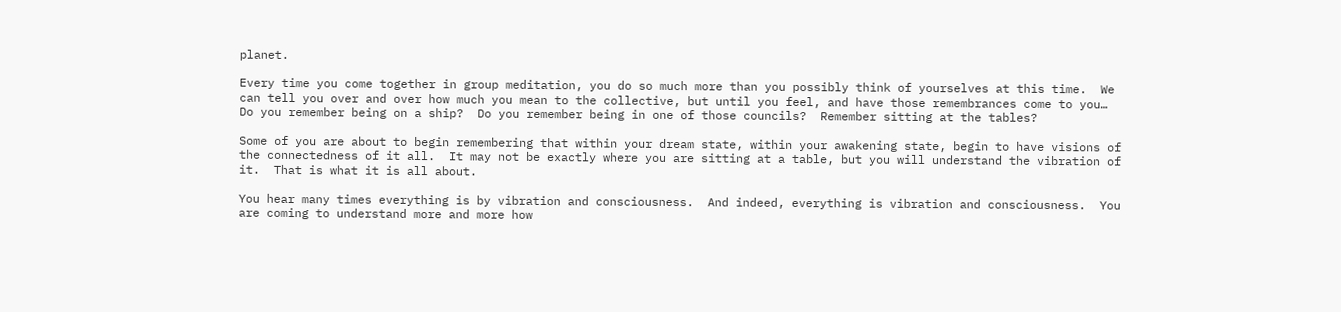planet.

Every time you come together in group meditation, you do so much more than you possibly think of yourselves at this time.  We can tell you over and over how much you mean to the collective, but until you feel, and have those remembrances come to you…  Do you remember being on a ship?  Do you remember being in one of those councils?  Remember sitting at the tables?

Some of you are about to begin remembering that within your dream state, within your awakening state, begin to have visions of the connectedness of it all.  It may not be exactly where you are sitting at a table, but you will understand the vibration of it.  That is what it is all about.

You hear many times everything is by vibration and consciousness.  And indeed, everything is vibration and consciousness.  You are coming to understand more and more how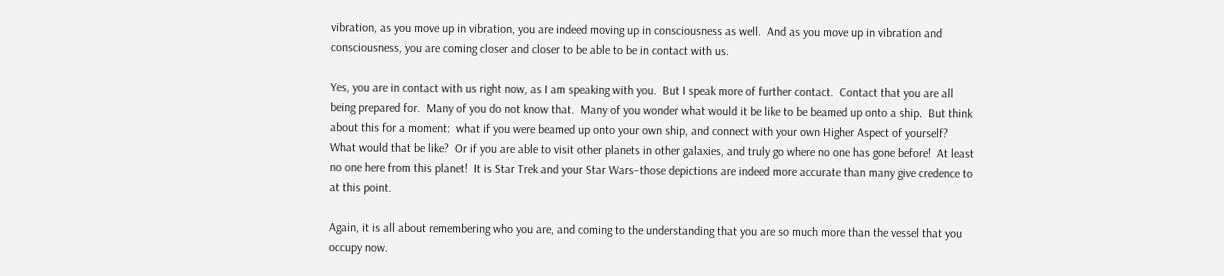vibration, as you move up in vibration, you are indeed moving up in consciousness as well.  And as you move up in vibration and consciousness, you are coming closer and closer to be able to be in contact with us.

Yes, you are in contact with us right now, as I am speaking with you.  But I speak more of further contact.  Contact that you are all being prepared for.  Many of you do not know that.  Many of you wonder what would it be like to be beamed up onto a ship.  But think about this for a moment:  what if you were beamed up onto your own ship, and connect with your own Higher Aspect of yourself?  What would that be like?  Or if you are able to visit other planets in other galaxies, and truly go where no one has gone before!  At least no one here from this planet!  It is Star Trek and your Star Wars–those depictions are indeed more accurate than many give credence to at this point.

Again, it is all about remembering who you are, and coming to the understanding that you are so much more than the vessel that you occupy now.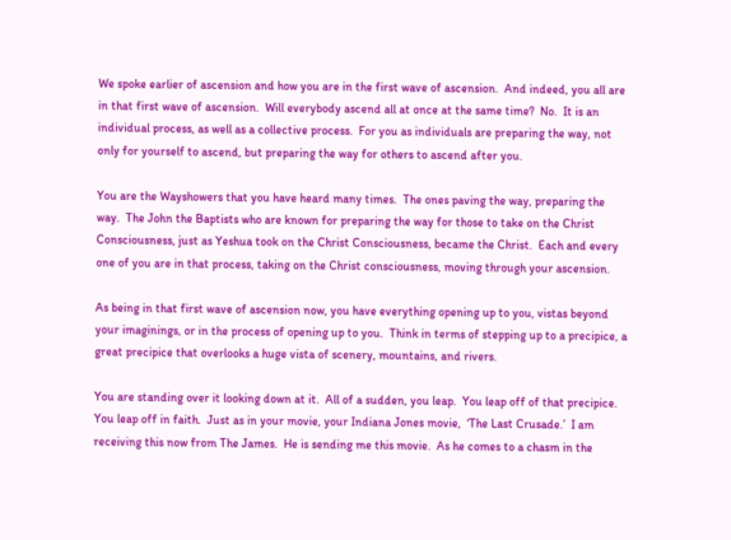We spoke earlier of ascension and how you are in the first wave of ascension.  And indeed, you all are in that first wave of ascension.  Will everybody ascend all at once at the same time?  No.  It is an individual process, as well as a collective process.  For you as individuals are preparing the way, not only for yourself to ascend, but preparing the way for others to ascend after you.

You are the Wayshowers that you have heard many times.  The ones paving the way, preparing the way.  The John the Baptists who are known for preparing the way for those to take on the Christ Consciousness, just as Yeshua took on the Christ Consciousness, became the Christ.  Each and every one of you are in that process, taking on the Christ consciousness, moving through your ascension.

As being in that first wave of ascension now, you have everything opening up to you, vistas beyond your imaginings, or in the process of opening up to you.  Think in terms of stepping up to a precipice, a great precipice that overlooks a huge vista of scenery, mountains, and rivers.

You are standing over it looking down at it.  All of a sudden, you leap.  You leap off of that precipice.  You leap off in faith.  Just as in your movie, your Indiana Jones movie,  ‘The Last Crusade.’  I am receiving this now from The James.  He is sending me this movie.  As he comes to a chasm in the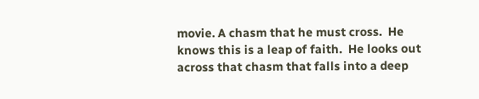movie. A chasm that he must cross.  He knows this is a leap of faith.  He looks out across that chasm that falls into a deep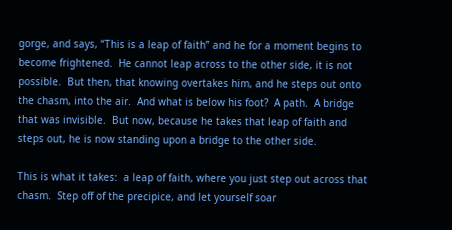gorge, and says, “This is a leap of faith” and he for a moment begins to become frightened.  He cannot leap across to the other side, it is not possible.  But then, that knowing overtakes him, and he steps out onto the chasm, into the air.  And what is below his foot?  A path.  A bridge that was invisible.  But now, because he takes that leap of faith and steps out, he is now standing upon a bridge to the other side.

This is what it takes:  a leap of faith, where you just step out across that chasm.  Step off of the precipice, and let yourself soar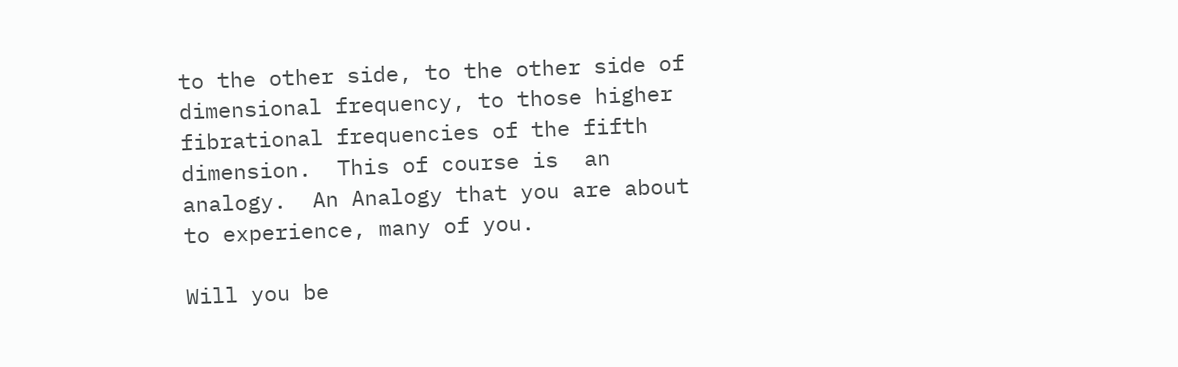to the other side, to the other side of dimensional frequency, to those higher fibrational frequencies of the fifth dimension.  This of course is  an analogy.  An Analogy that you are about to experience, many of you.

Will you be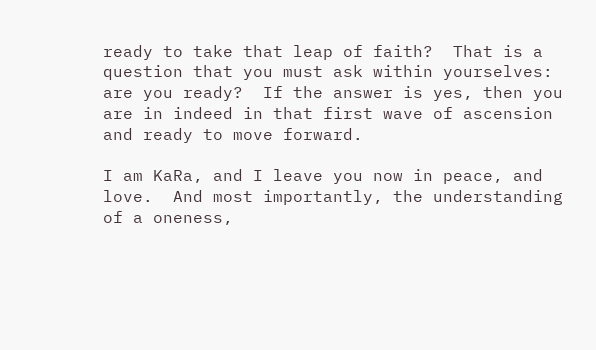ready to take that leap of faith?  That is a question that you must ask within yourselves:  are you ready?  If the answer is yes, then you are in indeed in that first wave of ascension and ready to move forward.

I am KaRa, and I leave you now in peace, and love.  And most importantly, the understanding of a oneness,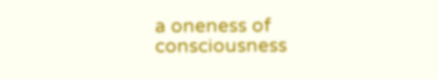a oneness of consciousness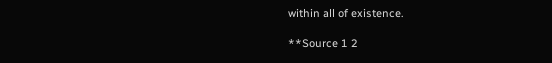within all of existence.

**Source 1 2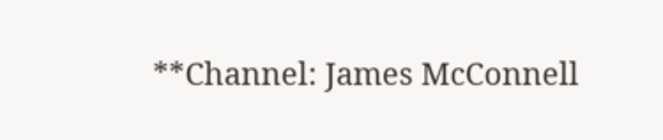**Channel: James McConnell